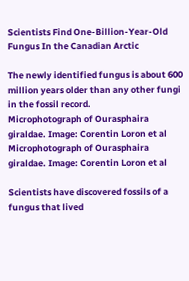Scientists Find One-Billion-Year-Old Fungus In the Canadian Arctic

The newly identified fungus is about 600 million years older than any other fungi in the fossil record.
Microphotograph of Ourasphaira giraldae. Image: Corentin Loron et al
Microphotograph of Ourasphaira giraldae. Image: Corentin Loron et al

Scientists have discovered fossils of a fungus that lived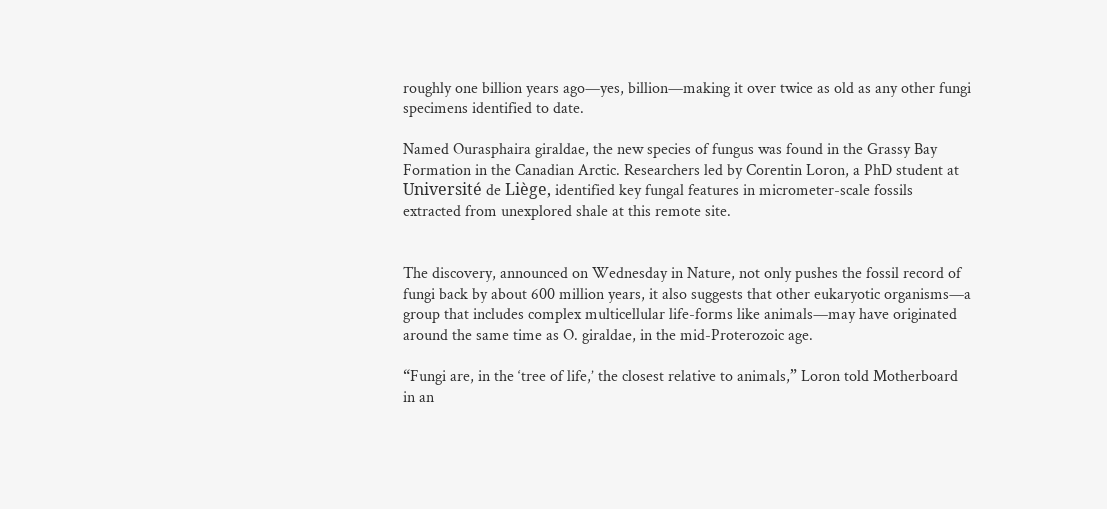roughly one billion years ago—yes, billion—making it over twice as old as any other fungi specimens identified to date.

Named Ourasphaira giraldae, the new species of fungus was found in the Grassy Bay Formation in the Canadian Arctic. Researchers led by Corentin Loron, a PhD student at Université de Liège, identified key fungal features in micrometer-scale fossils extracted from unexplored shale at this remote site.


The discovery, announced on Wednesday in Nature, not only pushes the fossil record of fungi back by about 600 million years, it also suggests that other eukaryotic organisms—a group that includes complex multicellular life-forms like animals—may have originated around the same time as O. giraldae, in the mid-Proterozoic age.

“Fungi are, in the ‘tree of life,’ the closest relative to animals,” Loron told Motherboard in an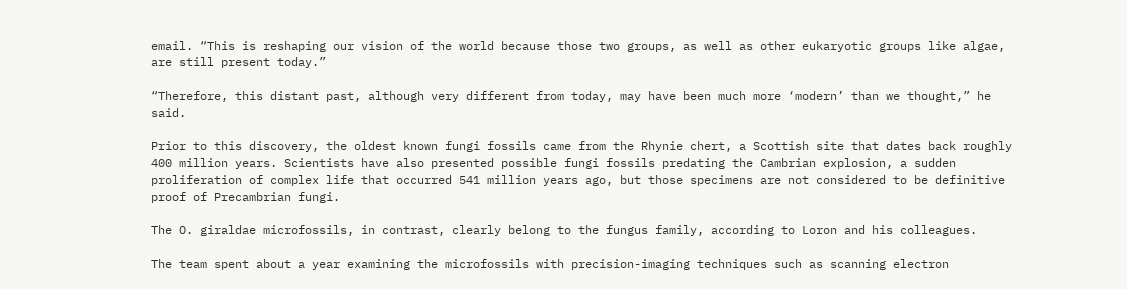email. “This is reshaping our vision of the world because those two groups, as well as other eukaryotic groups like algae, are still present today.”

“Therefore, this distant past, although very different from today, may have been much more ‘modern’ than we thought,” he said.

Prior to this discovery, the oldest known fungi fossils came from the Rhynie chert, a Scottish site that dates back roughly 400 million years. Scientists have also presented possible fungi fossils predating the Cambrian explosion, a sudden proliferation of complex life that occurred 541 million years ago, but those specimens are not considered to be definitive proof of Precambrian fungi.

The O. giraldae microfossils, in contrast, clearly belong to the fungus family, according to Loron and his colleagues.

The team spent about a year examining the microfossils with precision-imaging techniques such as scanning electron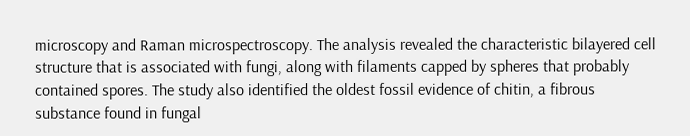microscopy and Raman microspectroscopy. The analysis revealed the characteristic bilayered cell structure that is associated with fungi, along with filaments capped by spheres that probably contained spores. The study also identified the oldest fossil evidence of chitin, a fibrous substance found in fungal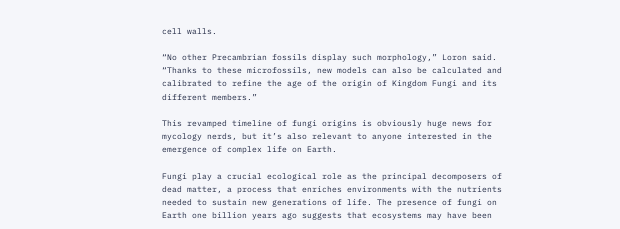cell walls.

“No other Precambrian fossils display such morphology,” Loron said. “Thanks to these microfossils, new models can also be calculated and calibrated to refine the age of the origin of Kingdom Fungi and its different members.”

This revamped timeline of fungi origins is obviously huge news for mycology nerds, but it’s also relevant to anyone interested in the emergence of complex life on Earth.

Fungi play a crucial ecological role as the principal decomposers of dead matter, a process that enriches environments with the nutrients needed to sustain new generations of life. The presence of fungi on Earth one billion years ago suggests that ecosystems may have been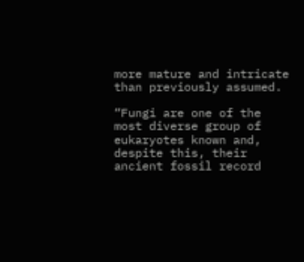more mature and intricate than previously assumed.

“Fungi are one of the most diverse group of eukaryotes known and, despite this, their ancient fossil record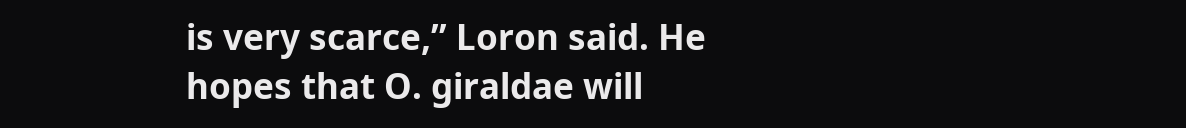is very scarce,” Loron said. He hopes that O. giraldae will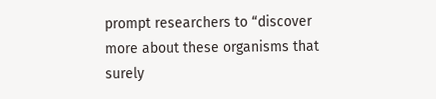prompt researchers to “discover more about these organisms that surely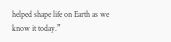helped shape life on Earth as we know it today.”